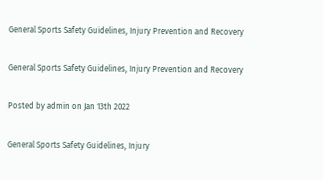General Sports Safety Guidelines, Injury Prevention and Recovery

General Sports Safety Guidelines, Injury Prevention and Recovery

Posted by admin on Jan 13th 2022

General Sports Safety Guidelines, Injury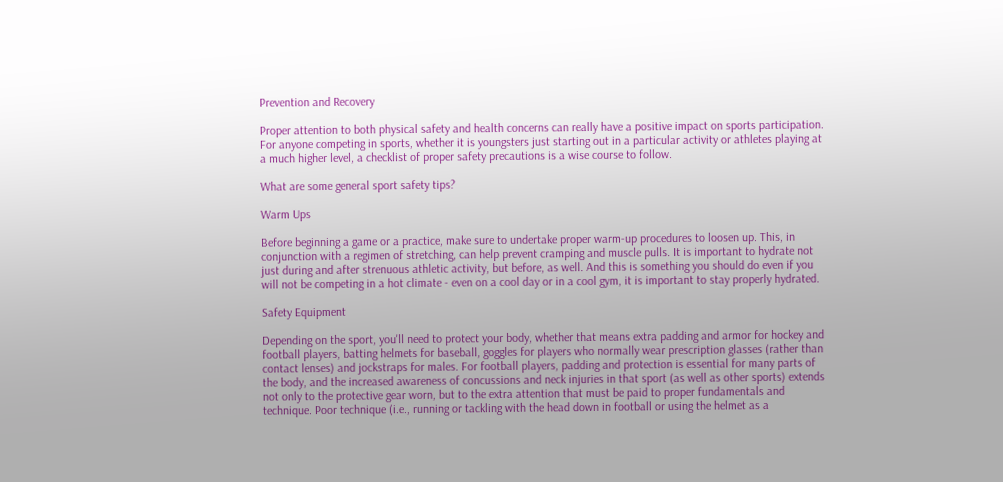Prevention and Recovery

Proper attention to both physical safety and health concerns can really have a positive impact on sports participation. For anyone competing in sports, whether it is youngsters just starting out in a particular activity or athletes playing at a much higher level, a checklist of proper safety precautions is a wise course to follow.

What are some general sport safety tips?

Warm Ups

Before beginning a game or a practice, make sure to undertake proper warm-up procedures to loosen up. This, in conjunction with a regimen of stretching, can help prevent cramping and muscle pulls. It is important to hydrate not just during and after strenuous athletic activity, but before, as well. And this is something you should do even if you will not be competing in a hot climate - even on a cool day or in a cool gym, it is important to stay properly hydrated.

Safety Equipment

Depending on the sport, you'll need to protect your body, whether that means extra padding and armor for hockey and football players, batting helmets for baseball, goggles for players who normally wear prescription glasses (rather than contact lenses) and jockstraps for males. For football players, padding and protection is essential for many parts of the body, and the increased awareness of concussions and neck injuries in that sport (as well as other sports) extends not only to the protective gear worn, but to the extra attention that must be paid to proper fundamentals and technique. Poor technique (i.e., running or tackling with the head down in football or using the helmet as a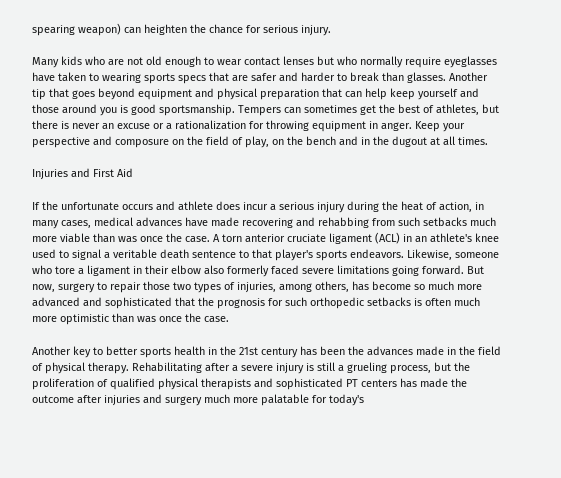spearing weapon) can heighten the chance for serious injury.

Many kids who are not old enough to wear contact lenses but who normally require eyeglasses have taken to wearing sports specs that are safer and harder to break than glasses. Another tip that goes beyond equipment and physical preparation that can help keep yourself and those around you is good sportsmanship. Tempers can sometimes get the best of athletes, but there is never an excuse or a rationalization for throwing equipment in anger. Keep your perspective and composure on the field of play, on the bench and in the dugout at all times.

Injuries and First Aid

If the unfortunate occurs and athlete does incur a serious injury during the heat of action, in many cases, medical advances have made recovering and rehabbing from such setbacks much more viable than was once the case. A torn anterior cruciate ligament (ACL) in an athlete's knee used to signal a veritable death sentence to that player's sports endeavors. Likewise, someone who tore a ligament in their elbow also formerly faced severe limitations going forward. But now, surgery to repair those two types of injuries, among others, has become so much more advanced and sophisticated that the prognosis for such orthopedic setbacks is often much more optimistic than was once the case.

Another key to better sports health in the 21st century has been the advances made in the field of physical therapy. Rehabilitating after a severe injury is still a grueling process, but the proliferation of qualified physical therapists and sophisticated PT centers has made the outcome after injuries and surgery much more palatable for today's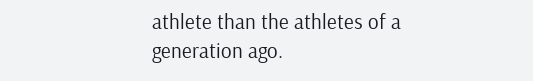athlete than the athletes of a generation ago.